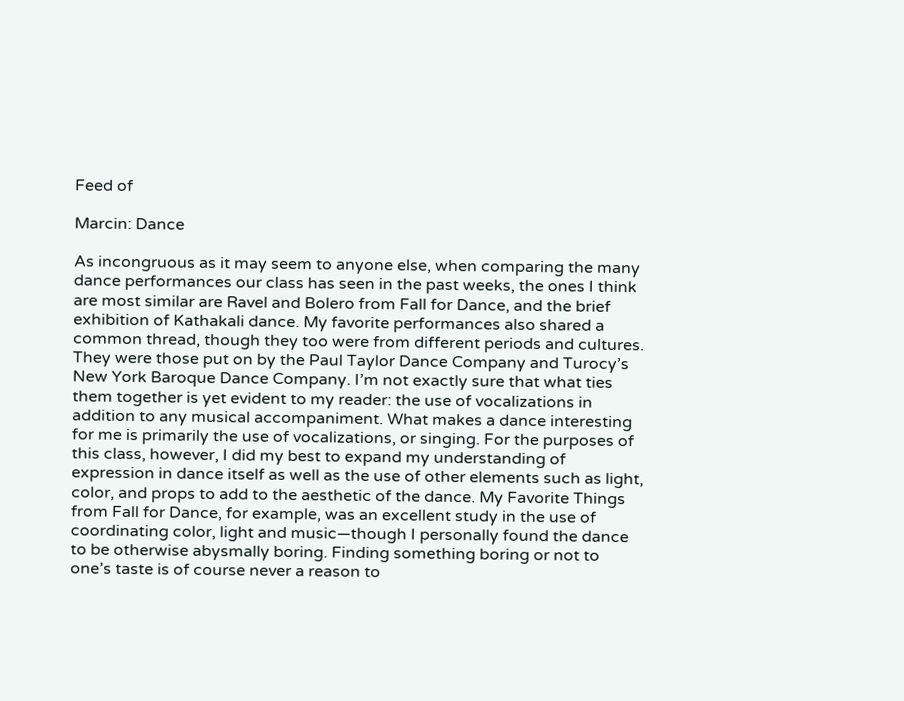Feed of

Marcin: Dance

As incongruous as it may seem to anyone else, when comparing the many dance performances our class has seen in the past weeks, the ones I think are most similar are Ravel and Bolero from Fall for Dance, and the brief exhibition of Kathakali dance. My favorite performances also shared a common thread, though they too were from different periods and cultures. They were those put on by the Paul Taylor Dance Company and Turocy’s New York Baroque Dance Company. I’m not exactly sure that what ties them together is yet evident to my reader: the use of vocalizations in addition to any musical accompaniment. What makes a dance interesting for me is primarily the use of vocalizations, or singing. For the purposes of this class, however, I did my best to expand my understanding of expression in dance itself as well as the use of other elements such as light, color, and props to add to the aesthetic of the dance. My Favorite Things from Fall for Dance, for example, was an excellent study in the use of coordinating color, light and music—though I personally found the dance to be otherwise abysmally boring. Finding something boring or not to one’s taste is of course never a reason to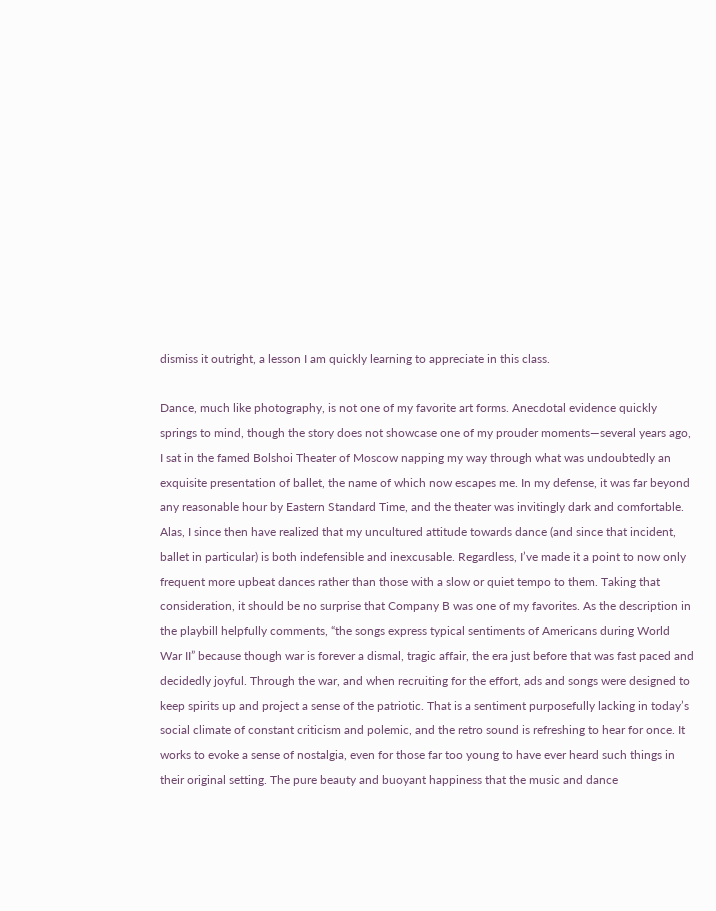dismiss it outright, a lesson I am quickly learning to appreciate in this class.

Dance, much like photography, is not one of my favorite art forms. Anecdotal evidence quickly springs to mind, though the story does not showcase one of my prouder moments—several years ago, I sat in the famed Bolshoi Theater of Moscow napping my way through what was undoubtedly an exquisite presentation of ballet, the name of which now escapes me. In my defense, it was far beyond any reasonable hour by Eastern Standard Time, and the theater was invitingly dark and comfortable. Alas, I since then have realized that my uncultured attitude towards dance (and since that incident, ballet in particular) is both indefensible and inexcusable. Regardless, I’ve made it a point to now only frequent more upbeat dances rather than those with a slow or quiet tempo to them. Taking that consideration, it should be no surprise that Company B was one of my favorites. As the description in the playbill helpfully comments, “the songs express typical sentiments of Americans during World War II” because though war is forever a dismal, tragic affair, the era just before that was fast paced and decidedly joyful. Through the war, and when recruiting for the effort, ads and songs were designed to keep spirits up and project a sense of the patriotic. That is a sentiment purposefully lacking in today’s social climate of constant criticism and polemic, and the retro sound is refreshing to hear for once. It works to evoke a sense of nostalgia, even for those far too young to have ever heard such things in their original setting. The pure beauty and buoyant happiness that the music and dance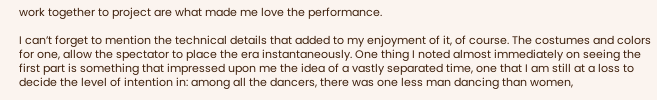work together to project are what made me love the performance.

I can’t forget to mention the technical details that added to my enjoyment of it, of course. The costumes and colors for one, allow the spectator to place the era instantaneously. One thing I noted almost immediately on seeing the first part is something that impressed upon me the idea of a vastly separated time, one that I am still at a loss to decide the level of intention in: among all the dancers, there was one less man dancing than women,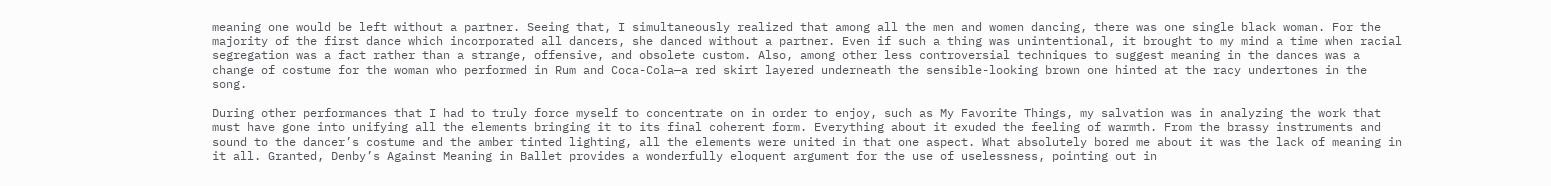meaning one would be left without a partner. Seeing that, I simultaneously realized that among all the men and women dancing, there was one single black woman. For the majority of the first dance which incorporated all dancers, she danced without a partner. Even if such a thing was unintentional, it brought to my mind a time when racial segregation was a fact rather than a strange, offensive, and obsolete custom. Also, among other less controversial techniques to suggest meaning in the dances was a change of costume for the woman who performed in Rum and Coca-Cola—a red skirt layered underneath the sensible-looking brown one hinted at the racy undertones in the song.

During other performances that I had to truly force myself to concentrate on in order to enjoy, such as My Favorite Things, my salvation was in analyzing the work that must have gone into unifying all the elements bringing it to its final coherent form. Everything about it exuded the feeling of warmth. From the brassy instruments and sound to the dancer’s costume and the amber tinted lighting, all the elements were united in that one aspect. What absolutely bored me about it was the lack of meaning in it all. Granted, Denby’s Against Meaning in Ballet provides a wonderfully eloquent argument for the use of uselessness, pointing out in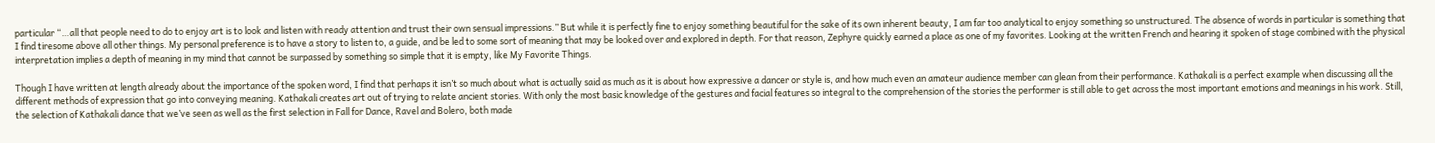particular “…all that people need to do to enjoy art is to look and listen with ready attention and trust their own sensual impressions.” But while it is perfectly fine to enjoy something beautiful for the sake of its own inherent beauty, I am far too analytical to enjoy something so unstructured. The absence of words in particular is something that I find tiresome above all other things. My personal preference is to have a story to listen to, a guide, and be led to some sort of meaning that may be looked over and explored in depth. For that reason, Zephyre quickly earned a place as one of my favorites. Looking at the written French and hearing it spoken of stage combined with the physical interpretation implies a depth of meaning in my mind that cannot be surpassed by something so simple that it is empty, like My Favorite Things.

Though I have written at length already about the importance of the spoken word, I find that perhaps it isn’t so much about what is actually said as much as it is about how expressive a dancer or style is, and how much even an amateur audience member can glean from their performance. Kathakali is a perfect example when discussing all the different methods of expression that go into conveying meaning. Kathakali creates art out of trying to relate ancient stories. With only the most basic knowledge of the gestures and facial features so integral to the comprehension of the stories the performer is still able to get across the most important emotions and meanings in his work. Still, the selection of Kathakali dance that we’ve seen as well as the first selection in Fall for Dance, Ravel and Bolero, both made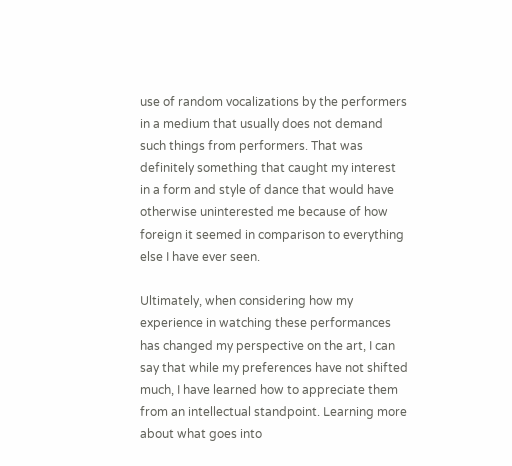use of random vocalizations by the performers in a medium that usually does not demand such things from performers. That was definitely something that caught my interest in a form and style of dance that would have otherwise uninterested me because of how foreign it seemed in comparison to everything else I have ever seen.

Ultimately, when considering how my experience in watching these performances has changed my perspective on the art, I can say that while my preferences have not shifted much, I have learned how to appreciate them from an intellectual standpoint. Learning more about what goes into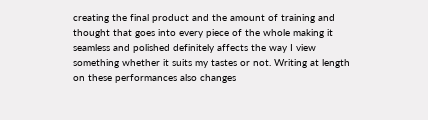creating the final product and the amount of training and thought that goes into every piece of the whole making it seamless and polished definitely affects the way I view something whether it suits my tastes or not. Writing at length on these performances also changes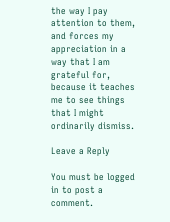the way I pay attention to them, and forces my appreciation in a way that I am grateful for, because it teaches me to see things that I might ordinarily dismiss.

Leave a Reply

You must be logged in to post a comment.